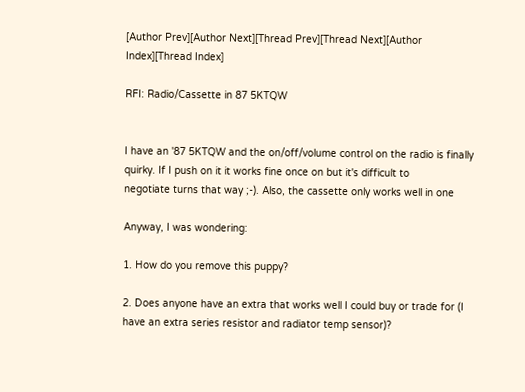[Author Prev][Author Next][Thread Prev][Thread Next][Author Index][Thread Index]

RFI: Radio/Cassette in 87 5KTQW


I have an '87 5KTQW and the on/off/volume control on the radio is finally
quirky. If I push on it it works fine once on but it's difficult to
negotiate turns that way ;-). Also, the cassette only works well in one

Anyway, I was wondering:

1. How do you remove this puppy?

2. Does anyone have an extra that works well I could buy or trade for (I
have an extra series resistor and radiator temp sensor)?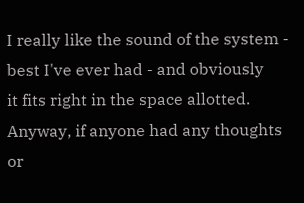I really like the sound of the system - best I've ever had - and obviously
it fits right in the space allotted. Anyway, if anyone had any thoughts or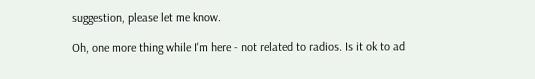suggestion, please let me know.

Oh, one more thing while I'm here - not related to radios. Is it ok to ad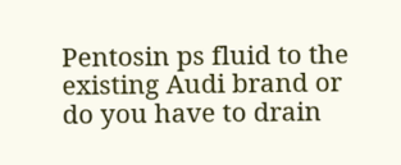Pentosin ps fluid to the existing Audi brand or do you have to drain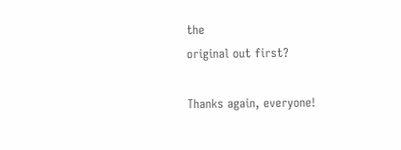the
original out first?

Thanks again, everyone!